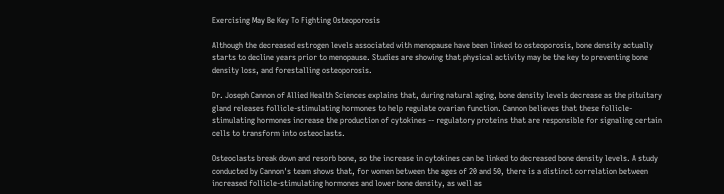Exercising May Be Key To Fighting Osteoporosis

Although the decreased estrogen levels associated with menopause have been linked to osteoporosis, bone density actually starts to decline years prior to menopause. Studies are showing that physical activity may be the key to preventing bone density loss, and forestalling osteoporosis.

Dr. Joseph Cannon of Allied Health Sciences explains that, during natural aging, bone density levels decrease as the pituitary gland releases follicle-stimulating hormones to help regulate ovarian function. Cannon believes that these follicle-stimulating hormones increase the production of cytokines -- regulatory proteins that are responsible for signaling certain cells to transform into osteoclasts.

Osteoclasts break down and resorb bone, so the increase in cytokines can be linked to decreased bone density levels. A study conducted by Cannon's team shows that, for women between the ages of 20 and 50, there is a distinct correlation between increased follicle-stimulating hormones and lower bone density, as well as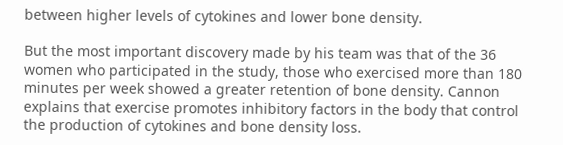between higher levels of cytokines and lower bone density.

But the most important discovery made by his team was that of the 36 women who participated in the study, those who exercised more than 180 minutes per week showed a greater retention of bone density. Cannon explains that exercise promotes inhibitory factors in the body that control the production of cytokines and bone density loss.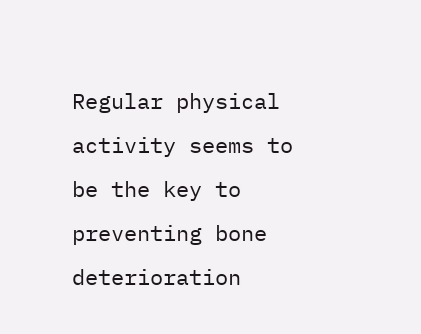Regular physical activity seems to be the key to preventing bone deterioration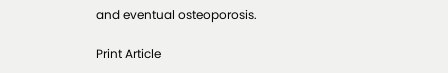and eventual osteoporosis.

Print Article